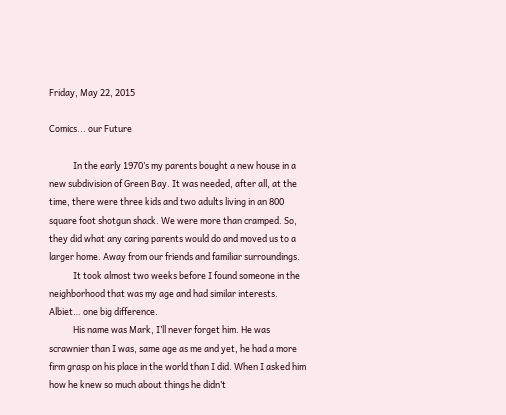Friday, May 22, 2015

Comics... our Future

            In the early 1970’s my parents bought a new house in a new subdivision of Green Bay. It was needed, after all, at the time, there were three kids and two adults living in an 800 square foot shotgun shack. We were more than cramped. So, they did what any caring parents would do and moved us to a larger home. Away from our friends and familiar surroundings.
            It took almost two weeks before I found someone in the neighborhood that was my age and had similar interests. Albiet… one big difference.
            His name was Mark, I’ll never forget him. He was scrawnier than I was, same age as me and yet, he had a more firm grasp on his place in the world than I did. When I asked him how he knew so much about things he didn’t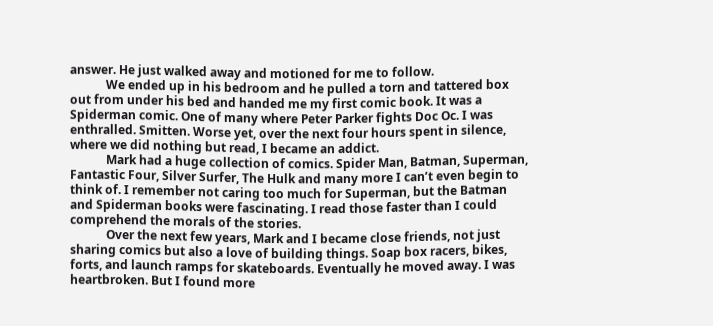answer. He just walked away and motioned for me to follow.
            We ended up in his bedroom and he pulled a torn and tattered box out from under his bed and handed me my first comic book. It was a Spiderman comic. One of many where Peter Parker fights Doc Oc. I was enthralled. Smitten. Worse yet, over the next four hours spent in silence, where we did nothing but read, I became an addict.
            Mark had a huge collection of comics. Spider Man, Batman, Superman, Fantastic Four, Silver Surfer, The Hulk and many more I can’t even begin to think of. I remember not caring too much for Superman, but the Batman and Spiderman books were fascinating. I read those faster than I could comprehend the morals of the stories.
            Over the next few years, Mark and I became close friends, not just sharing comics but also a love of building things. Soap box racers, bikes, forts, and launch ramps for skateboards. Eventually he moved away. I was heartbroken. But I found more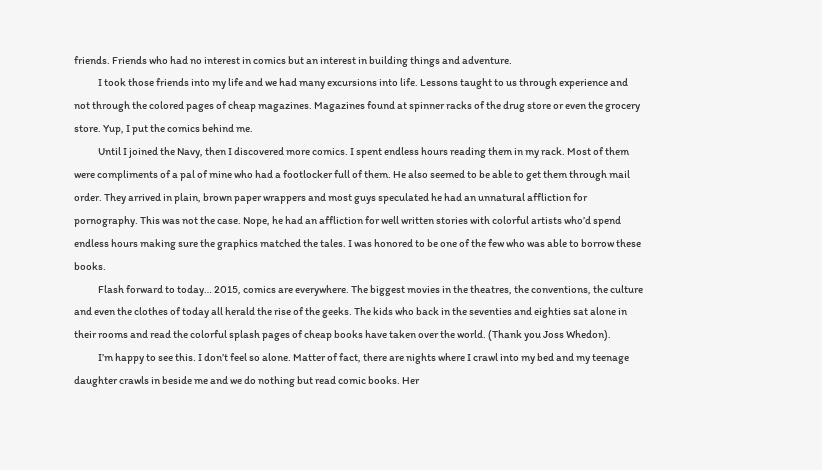friends. Friends who had no interest in comics but an interest in building things and adventure.
            I took those friends into my life and we had many excursions into life. Lessons taught to us through experience and not through the colored pages of cheap magazines. Magazines found at spinner racks of the drug store or even the grocery store. Yup, I put the comics behind me.
            Until I joined the Navy, then I discovered more comics. I spent endless hours reading them in my rack. Most of them were compliments of a pal of mine who had a footlocker full of them. He also seemed to be able to get them through mail order. They arrived in plain, brown paper wrappers and most guys speculated he had an unnatural affliction for pornography. This was not the case. Nope, he had an affliction for well written stories with colorful artists who’d spend endless hours making sure the graphics matched the tales. I was honored to be one of the few who was able to borrow these books.
            Flash forward to today… 2015, comics are everywhere. The biggest movies in the theatres, the conventions, the culture and even the clothes of today all herald the rise of the geeks. The kids who back in the seventies and eighties sat alone in their rooms and read the colorful splash pages of cheap books have taken over the world. (Thank you Joss Whedon).
            I’m happy to see this. I don’t feel so alone. Matter of fact, there are nights where I crawl into my bed and my teenage daughter crawls in beside me and we do nothing but read comic books. Her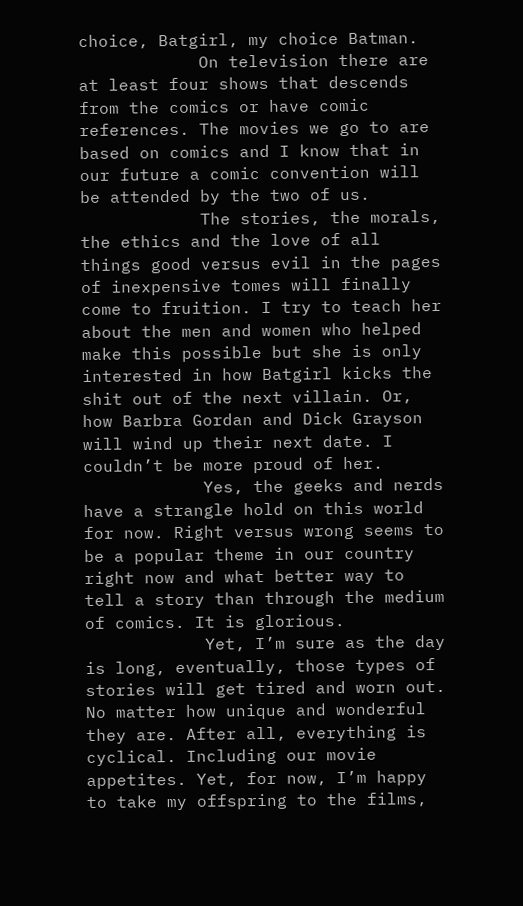choice, Batgirl, my choice Batman.
            On television there are at least four shows that descends from the comics or have comic references. The movies we go to are based on comics and I know that in our future a comic convention will be attended by the two of us.
            The stories, the morals, the ethics and the love of all things good versus evil in the pages of inexpensive tomes will finally come to fruition. I try to teach her about the men and women who helped make this possible but she is only interested in how Batgirl kicks the shit out of the next villain. Or, how Barbra Gordan and Dick Grayson will wind up their next date. I couldn’t be more proud of her.
            Yes, the geeks and nerds have a strangle hold on this world for now. Right versus wrong seems to be a popular theme in our country right now and what better way to tell a story than through the medium of comics. It is glorious.
            Yet, I’m sure as the day is long, eventually, those types of stories will get tired and worn out. No matter how unique and wonderful they are. After all, everything is cyclical. Including our movie appetites. Yet, for now, I’m happy to take my offspring to the films,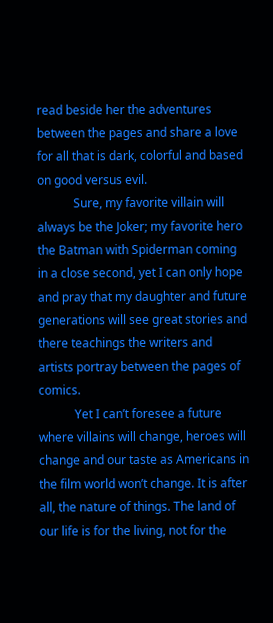read beside her the adventures between the pages and share a love for all that is dark, colorful and based on good versus evil.
            Sure, my favorite villain will always be the Joker; my favorite hero the Batman with Spiderman coming in a close second, yet I can only hope and pray that my daughter and future generations will see great stories and there teachings the writers and artists portray between the pages of comics.
            Yet I can’t foresee a future where villains will change, heroes will change and our taste as Americans in the film world won’t change. It is after all, the nature of things. The land of our life is for the living, not for the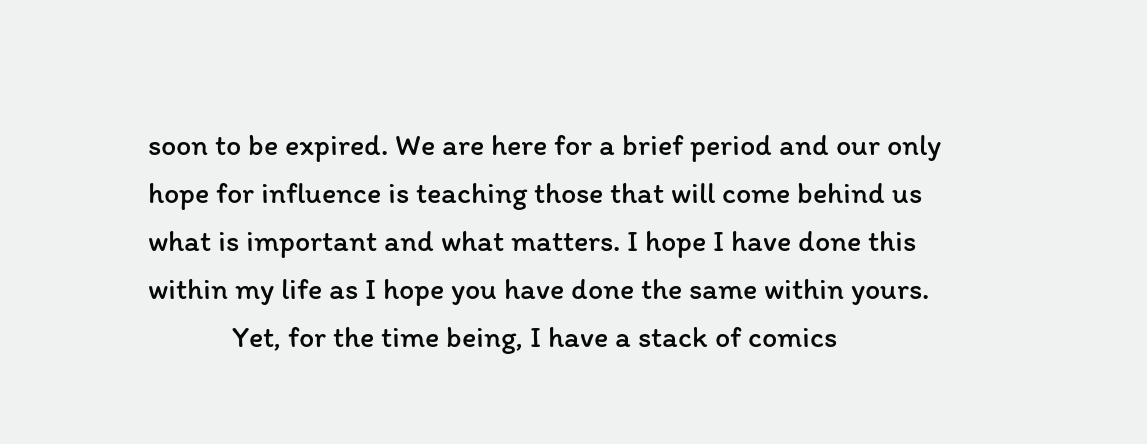soon to be expired. We are here for a brief period and our only hope for influence is teaching those that will come behind us what is important and what matters. I hope I have done this within my life as I hope you have done the same within yours.
            Yet, for the time being, I have a stack of comics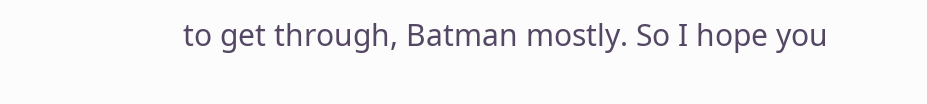to get through, Batman mostly. So I hope you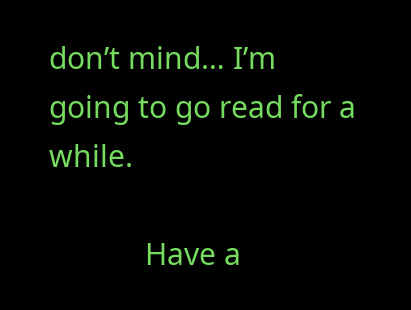don’t mind… I’m going to go read for a while.

            Have a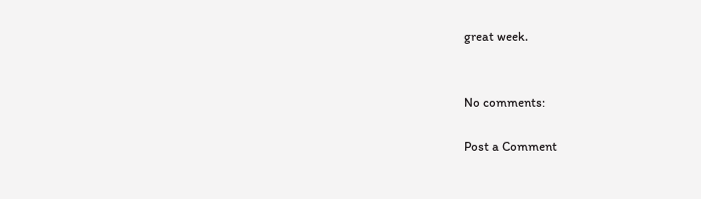great week.


No comments:

Post a Comment